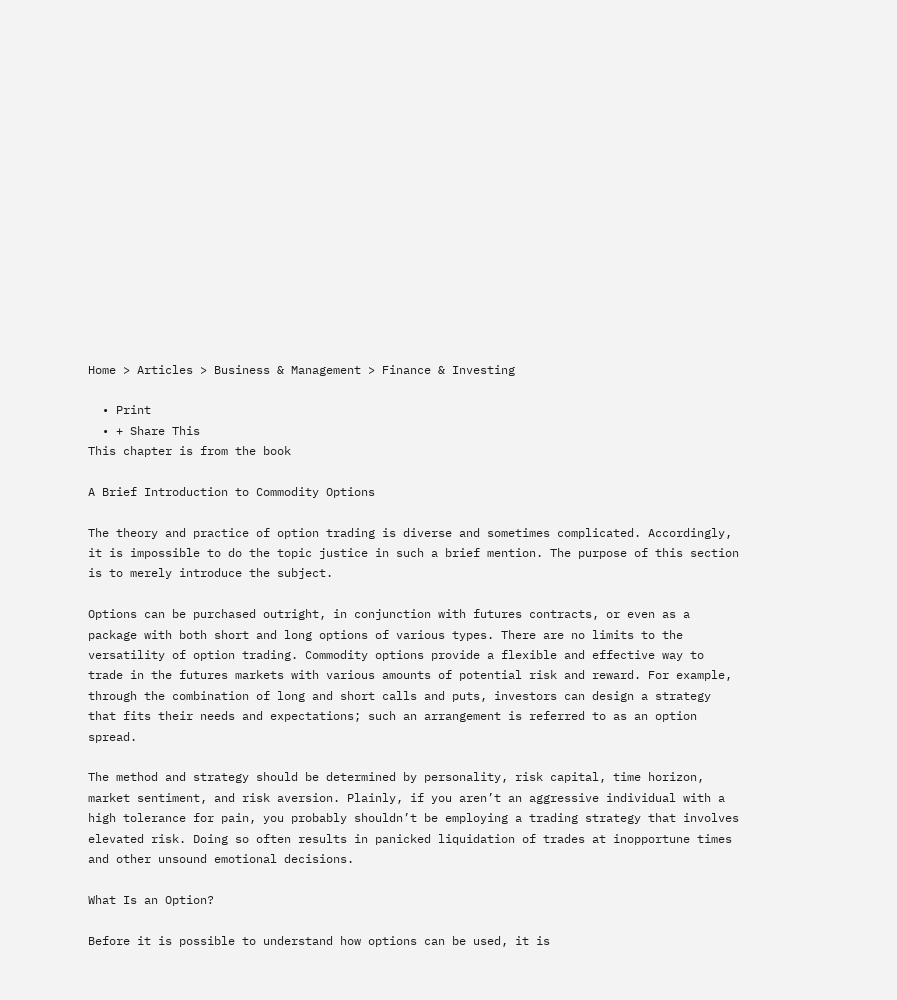Home > Articles > Business & Management > Finance & Investing

  • Print
  • + Share This
This chapter is from the book

A Brief Introduction to Commodity Options

The theory and practice of option trading is diverse and sometimes complicated. Accordingly, it is impossible to do the topic justice in such a brief mention. The purpose of this section is to merely introduce the subject.

Options can be purchased outright, in conjunction with futures contracts, or even as a package with both short and long options of various types. There are no limits to the versatility of option trading. Commodity options provide a flexible and effective way to trade in the futures markets with various amounts of potential risk and reward. For example, through the combination of long and short calls and puts, investors can design a strategy that fits their needs and expectations; such an arrangement is referred to as an option spread.

The method and strategy should be determined by personality, risk capital, time horizon, market sentiment, and risk aversion. Plainly, if you aren’t an aggressive individual with a high tolerance for pain, you probably shouldn’t be employing a trading strategy that involves elevated risk. Doing so often results in panicked liquidation of trades at inopportune times and other unsound emotional decisions.

What Is an Option?

Before it is possible to understand how options can be used, it is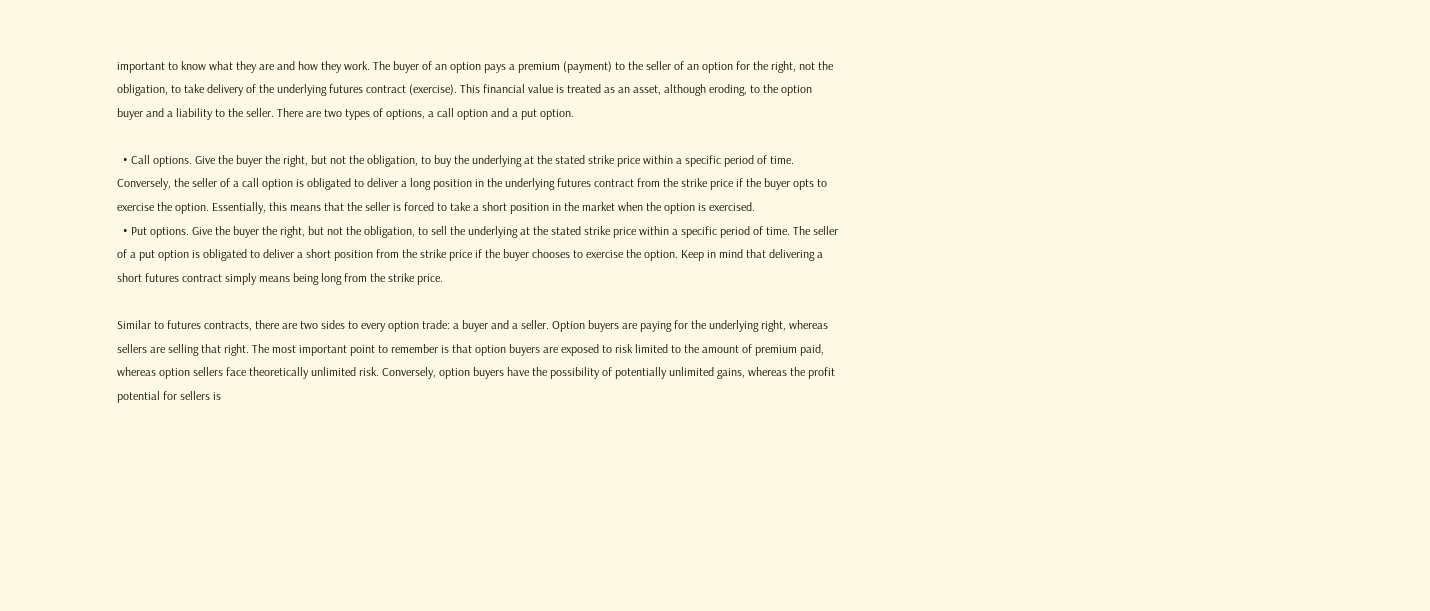important to know what they are and how they work. The buyer of an option pays a premium (payment) to the seller of an option for the right, not the obligation, to take delivery of the underlying futures contract (exercise). This financial value is treated as an asset, although eroding, to the option buyer and a liability to the seller. There are two types of options, a call option and a put option.

  • Call options. Give the buyer the right, but not the obligation, to buy the underlying at the stated strike price within a specific period of time. Conversely, the seller of a call option is obligated to deliver a long position in the underlying futures contract from the strike price if the buyer opts to exercise the option. Essentially, this means that the seller is forced to take a short position in the market when the option is exercised.
  • Put options. Give the buyer the right, but not the obligation, to sell the underlying at the stated strike price within a specific period of time. The seller of a put option is obligated to deliver a short position from the strike price if the buyer chooses to exercise the option. Keep in mind that delivering a short futures contract simply means being long from the strike price.

Similar to futures contracts, there are two sides to every option trade: a buyer and a seller. Option buyers are paying for the underlying right, whereas sellers are selling that right. The most important point to remember is that option buyers are exposed to risk limited to the amount of premium paid, whereas option sellers face theoretically unlimited risk. Conversely, option buyers have the possibility of potentially unlimited gains, whereas the profit potential for sellers is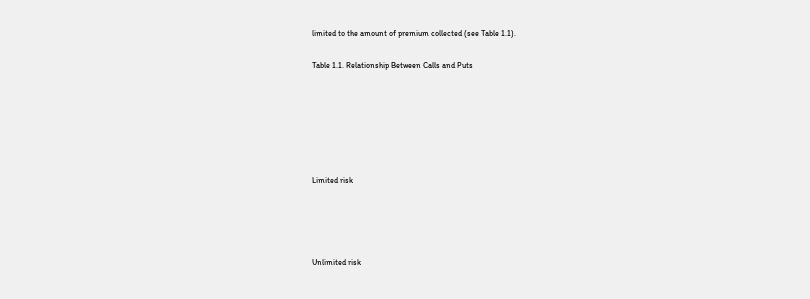limited to the amount of premium collected (see Table 1.1).

Table 1.1. Relationship Between Calls and Puts






Limited risk




Unlimited risk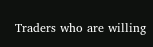Traders who are willing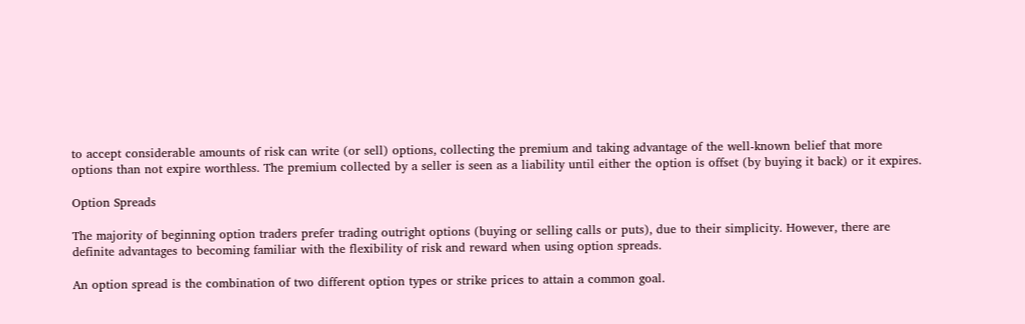to accept considerable amounts of risk can write (or sell) options, collecting the premium and taking advantage of the well-known belief that more options than not expire worthless. The premium collected by a seller is seen as a liability until either the option is offset (by buying it back) or it expires.

Option Spreads

The majority of beginning option traders prefer trading outright options (buying or selling calls or puts), due to their simplicity. However, there are definite advantages to becoming familiar with the flexibility of risk and reward when using option spreads.

An option spread is the combination of two different option types or strike prices to attain a common goal.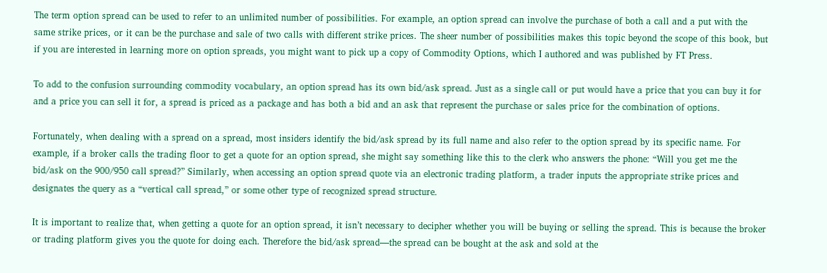The term option spread can be used to refer to an unlimited number of possibilities. For example, an option spread can involve the purchase of both a call and a put with the same strike prices, or it can be the purchase and sale of two calls with different strike prices. The sheer number of possibilities makes this topic beyond the scope of this book, but if you are interested in learning more on option spreads, you might want to pick up a copy of Commodity Options, which I authored and was published by FT Press.

To add to the confusion surrounding commodity vocabulary, an option spread has its own bid/ask spread. Just as a single call or put would have a price that you can buy it for and a price you can sell it for, a spread is priced as a package and has both a bid and an ask that represent the purchase or sales price for the combination of options.

Fortunately, when dealing with a spread on a spread, most insiders identify the bid/ask spread by its full name and also refer to the option spread by its specific name. For example, if a broker calls the trading floor to get a quote for an option spread, she might say something like this to the clerk who answers the phone: “Will you get me the bid/ask on the 900/950 call spread?” Similarly, when accessing an option spread quote via an electronic trading platform, a trader inputs the appropriate strike prices and designates the query as a “vertical call spread,” or some other type of recognized spread structure.

It is important to realize that, when getting a quote for an option spread, it isn’t necessary to decipher whether you will be buying or selling the spread. This is because the broker or trading platform gives you the quote for doing each. Therefore the bid/ask spread—the spread can be bought at the ask and sold at the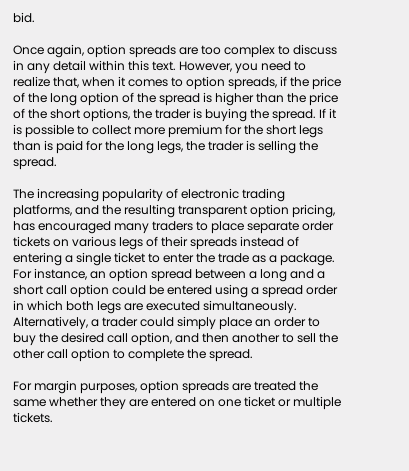bid.

Once again, option spreads are too complex to discuss in any detail within this text. However, you need to realize that, when it comes to option spreads, if the price of the long option of the spread is higher than the price of the short options, the trader is buying the spread. If it is possible to collect more premium for the short legs than is paid for the long legs, the trader is selling the spread.

The increasing popularity of electronic trading platforms, and the resulting transparent option pricing, has encouraged many traders to place separate order tickets on various legs of their spreads instead of entering a single ticket to enter the trade as a package. For instance, an option spread between a long and a short call option could be entered using a spread order in which both legs are executed simultaneously. Alternatively, a trader could simply place an order to buy the desired call option, and then another to sell the other call option to complete the spread.

For margin purposes, option spreads are treated the same whether they are entered on one ticket or multiple tickets.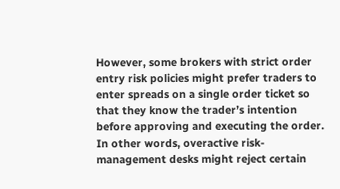However, some brokers with strict order entry risk policies might prefer traders to enter spreads on a single order ticket so that they know the trader’s intention before approving and executing the order. In other words, overactive risk-management desks might reject certain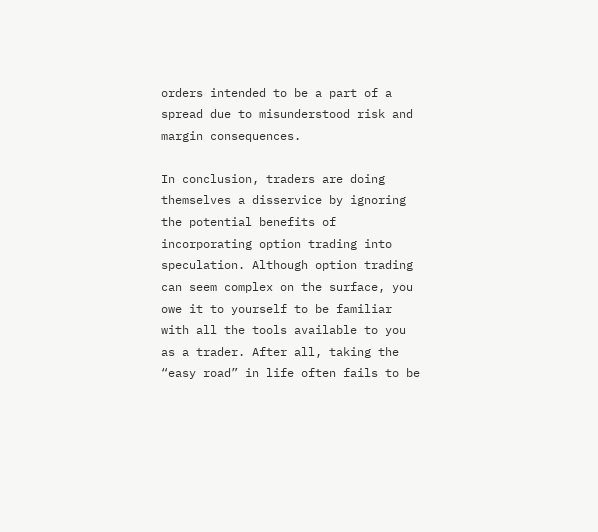orders intended to be a part of a spread due to misunderstood risk and margin consequences.

In conclusion, traders are doing themselves a disservice by ignoring the potential benefits of incorporating option trading into speculation. Although option trading can seem complex on the surface, you owe it to yourself to be familiar with all the tools available to you as a trader. After all, taking the “easy road” in life often fails to be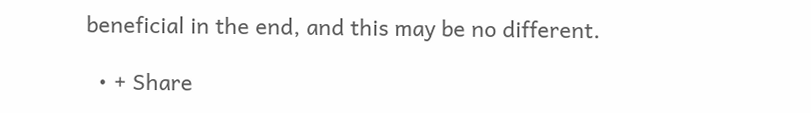beneficial in the end, and this may be no different.

  • + Share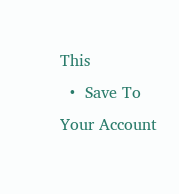This
  •  Save To Your Account